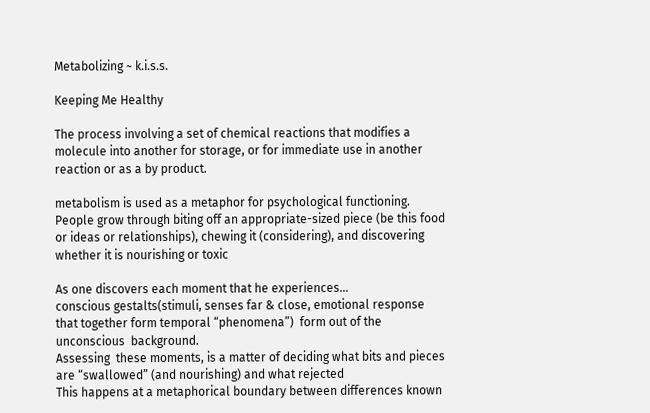Metabolizing ~ k.i.s.s.

Keeping Me Healthy

The process involving a set of chemical reactions that modifies a molecule into another for storage, or for immediate use in another reaction or as a by product.

metabolism is used as a metaphor for psychological functioning. People grow through biting off an appropriate-sized piece (be this food or ideas or relationships), chewing it (considering), and discovering whether it is nourishing or toxic

As one discovers each moment that he experiences…
conscious gestalts(stimuli, senses far & close, emotional response  that together form temporal “phenomena”)  form out of the unconscious  background.
Assessing  these moments, is a matter of deciding what bits and pieces are “swallowed” (and nourishing) and what rejected
This happens at a metaphorical boundary between differences known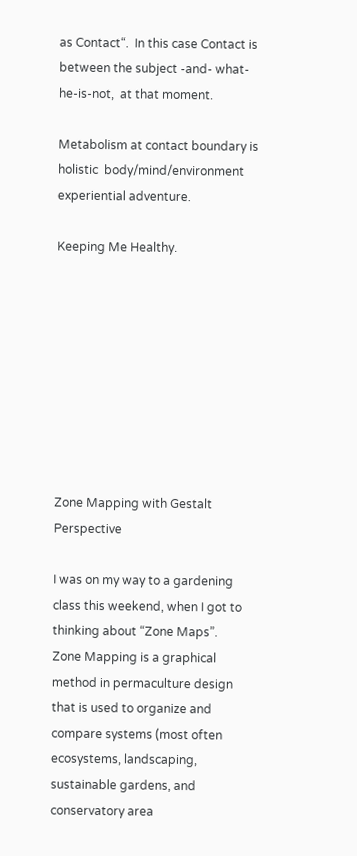as Contact“.  In this case Contact is between the subject -and- what-he-is-not,  at that moment.

Metabolism at contact boundary is holistic  body/mind/environment experiential adventure.

Keeping Me Healthy.









Zone Mapping with Gestalt Perspective

I was on my way to a gardening class this weekend, when I got to thinking about “Zone Maps”.
Zone Mapping is a graphical method in permaculture design that is used to organize and compare systems (most often ecosystems, landscaping, sustainable gardens, and conservatory area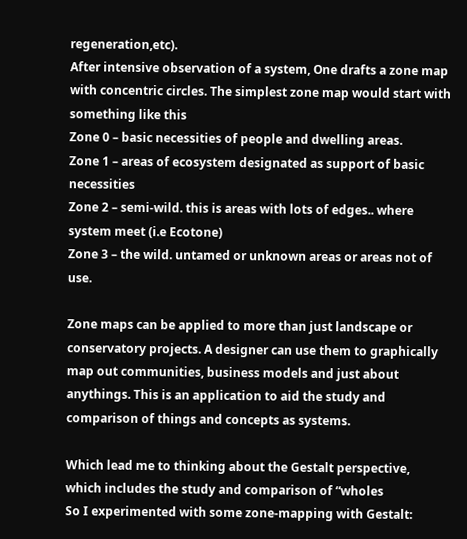regeneration,etc).
After intensive observation of a system, One drafts a zone map with concentric circles. The simplest zone map would start with something like this
Zone 0 – basic necessities of people and dwelling areas.
Zone 1 – areas of ecosystem designated as support of basic necessities
Zone 2 – semi-wild. this is areas with lots of edges.. where system meet (i.e Ecotone)
Zone 3 – the wild. untamed or unknown areas or areas not of use.

Zone maps can be applied to more than just landscape or conservatory projects. A designer can use them to graphically map out communities, business models and just about anythings. This is an application to aid the study and comparison of things and concepts as systems.

Which lead me to thinking about the Gestalt perspective, which includes the study and comparison of “wholes
So I experimented with some zone-mapping with Gestalt: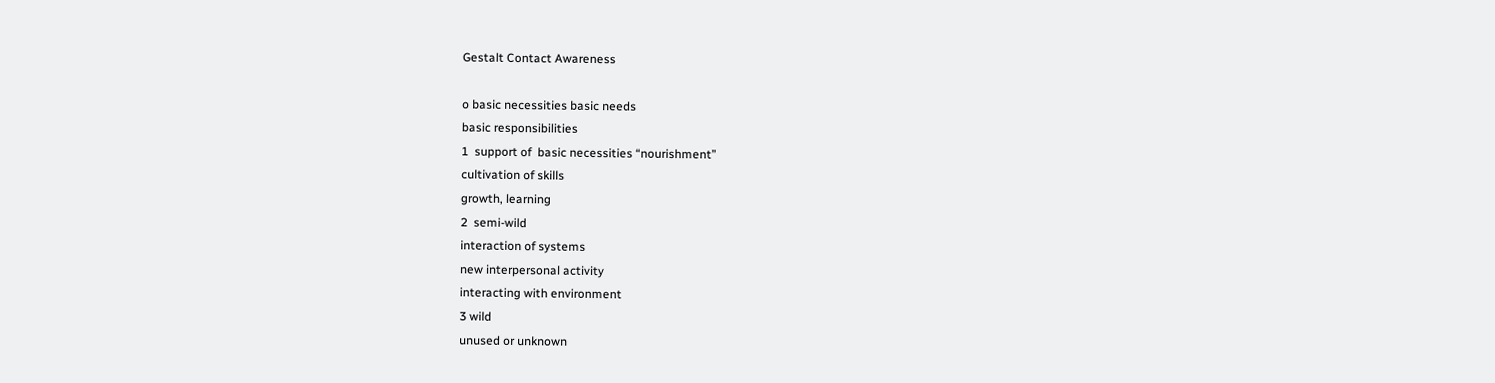Gestalt Contact Awareness

o basic necessities basic needs
basic responsibilities
1  support of  basic necessities “nourishment”
cultivation of skills
growth, learning
2  semi-wild
interaction of systems
new interpersonal activity
interacting with environment
3 wild
unused or unknown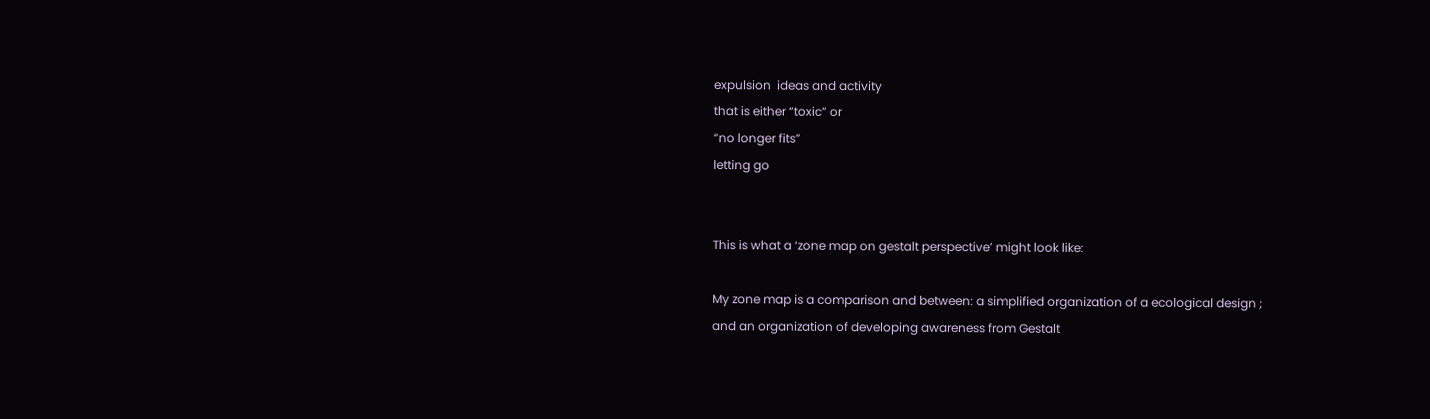expulsion  ideas and activity
that is either “toxic” or
“no longer fits”
letting go


This is what a ‘zone map on gestalt perspective’ might look like:

My zone map is a comparison and between: a simplified organization of a ecological design ;
and an organization of developing awareness from Gestalt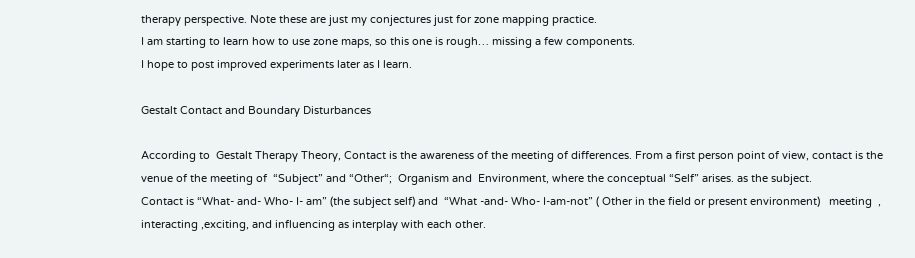therapy perspective. Note these are just my conjectures just for zone mapping practice.
I am starting to learn how to use zone maps, so this one is rough… missing a few components.
I hope to post improved experiments later as I learn.

Gestalt Contact and Boundary Disturbances

According to  Gestalt Therapy Theory, Contact is the awareness of the meeting of differences. From a first person point of view, contact is the venue of the meeting of  “Subject” and “Other“;  Organism and  Environment, where the conceptual “Self” arises. as the subject.
Contact is “What- and- Who- I- am” (the subject self) and  “What -and- Who- I-am-not” ( Other in the field or present environment)   meeting  , interacting ,exciting, and influencing as interplay with each other.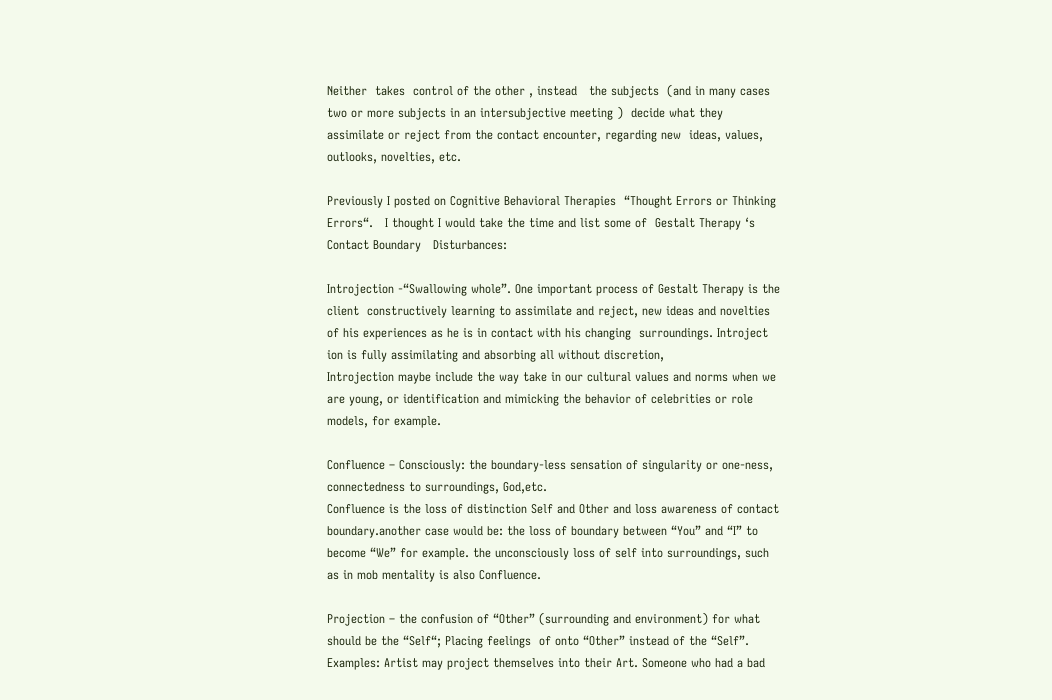Neither  takes  control of the other , instead   the subjects  (and in many cases two or more subjects in an intersubjective meeting )  decide what they assimilate or reject from the contact encounter, regarding new  ideas, values, outlooks, novelties, etc.

Previously I posted on Cognitive Behavioral Therapies  “Thought Errors or Thinking Errors“.   I thought I would take the time and list some of  Gestalt Therapy ‘s
Contact Boundary   Disturbances:

Introjection -“Swallowing whole”. One important process of Gestalt Therapy is the client  constructively learning to assimilate and reject, new ideas and novelties of his experiences as he is in contact with his changing  surroundings. Introject ion is fully assimilating and absorbing all without discretion,
Introjection maybe include the way take in our cultural values and norms when we are young, or identification and mimicking the behavior of celebrities or role models, for example.

Confluence – Consciously: the boundary-less sensation of singularity or one-ness, connectedness to surroundings, God,etc.
Confluence is the loss of distinction Self and Other and loss awareness of contact boundary.another case would be: the loss of boundary between “You” and “I” to become “We” for example. the unconsciously loss of self into surroundings, such as in mob mentality is also Confluence.

Projection – the confusion of “Other” (surrounding and environment) for what should be the “Self“; Placing feelings  of onto “Other” instead of the “Self”.
Examples: Artist may project themselves into their Art. Someone who had a bad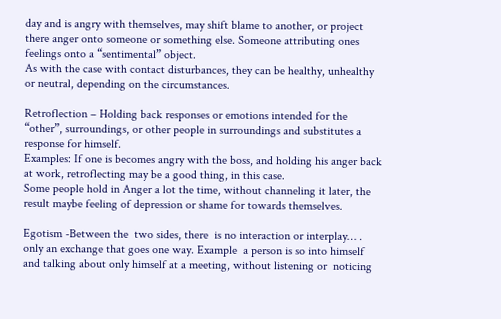day and is angry with themselves, may shift blame to another, or project there anger onto someone or something else. Someone attributing ones feelings onto a “sentimental” object.
As with the case with contact disturbances, they can be healthy, unhealthy or neutral, depending on the circumstances.

Retroflection – Holding back responses or emotions intended for the “other”, surroundings, or other people in surroundings and substitutes a response for himself.
Examples: If one is becomes angry with the boss, and holding his anger back at work, retroflecting may be a good thing, in this case.
Some people hold in Anger a lot the time, without channeling it later, the result maybe feeling of depression or shame for towards themselves.

Egotism -Between the  two sides, there  is no interaction or interplay… . only an exchange that goes one way. Example  a person is so into himself and talking about only himself at a meeting, without listening or  noticing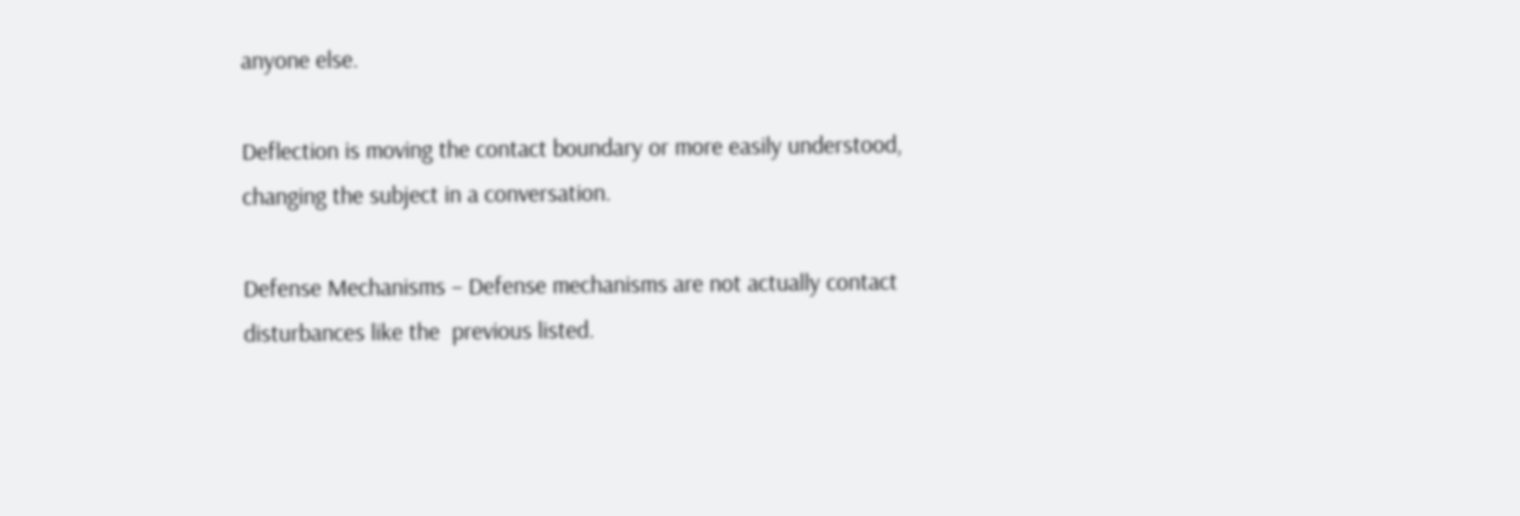anyone else.

Deflection is moving the contact boundary or more easily understood, changing the subject in a conversation.

Defense Mechanisms – Defense mechanisms are not actually contact disturbances like the  previous listed.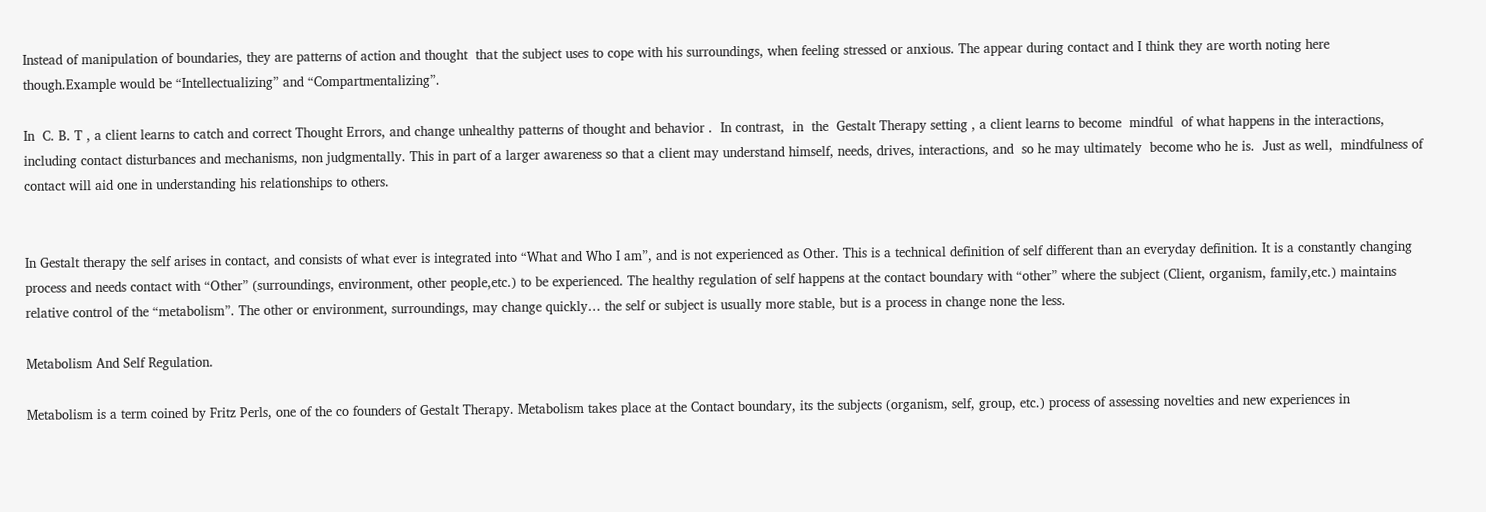Instead of manipulation of boundaries, they are patterns of action and thought  that the subject uses to cope with his surroundings, when feeling stressed or anxious. The appear during contact and I think they are worth noting here though.Example would be “Intellectualizing” and “Compartmentalizing”.

In  C. B. T , a client learns to catch and correct Thought Errors, and change unhealthy patterns of thought and behavior .  In contrast,  in  the  Gestalt Therapy setting , a client learns to become  mindful  of what happens in the interactions, including contact disturbances and mechanisms, non judgmentally. This in part of a larger awareness so that a client may understand himself, needs, drives, interactions, and  so he may ultimately  become who he is.  Just as well,  mindfulness of contact will aid one in understanding his relationships to others.


In Gestalt therapy the self arises in contact, and consists of what ever is integrated into “What and Who I am”, and is not experienced as Other. This is a technical definition of self different than an everyday definition. It is a constantly changing process and needs contact with “Other” (surroundings, environment, other people,etc.) to be experienced. The healthy regulation of self happens at the contact boundary with “other” where the subject (Client, organism, family,etc.) maintains relative control of the “metabolism”. The other or environment, surroundings, may change quickly… the self or subject is usually more stable, but is a process in change none the less.

Metabolism And Self Regulation.

Metabolism is a term coined by Fritz Perls, one of the co founders of Gestalt Therapy. Metabolism takes place at the Contact boundary, its the subjects (organism, self, group, etc.) process of assessing novelties and new experiences in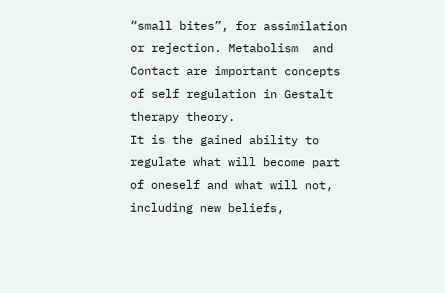“small bites”, for assimilation or rejection. Metabolism  and Contact are important concepts of self regulation in Gestalt therapy theory.
It is the gained ability to regulate what will become part of oneself and what will not, including new beliefs,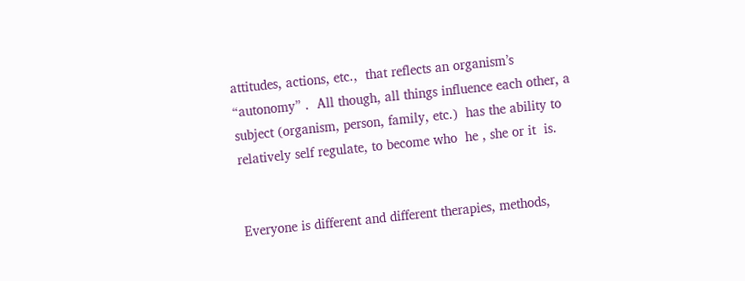attitudes, actions, etc.,  that reflects an organism’s “autonomy” .  All though, all things influence each other, a subject (organism, person, family, etc.)  has the ability to relatively self regulate, to become who  he , she or it  is.


Everyone is different and different therapies, methods,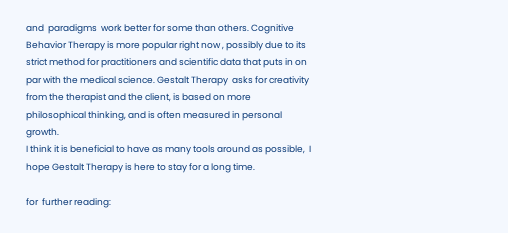and  paradigms  work better for some than others. Cognitive Behavior Therapy is more popular right now , possibly due to its strict method for practitioners and scientific data that puts in on par with the medical science. Gestalt Therapy  asks for creativity from the therapist and the client, is based on more philosophical thinking, and is often measured in personal growth.
I think it is beneficial to have as many tools around as possible,  I hope Gestalt Therapy is here to stay for a long time.

for  further reading: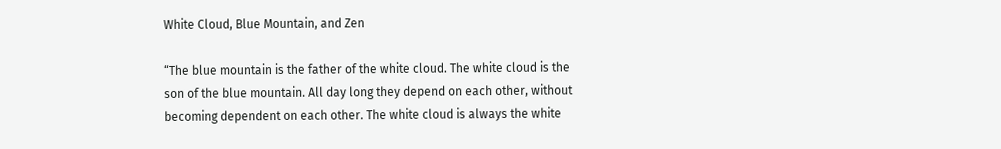White Cloud, Blue Mountain, and Zen

“The blue mountain is the father of the white cloud. The white cloud is the son of the blue mountain. All day long they depend on each other, without becoming dependent on each other. The white cloud is always the white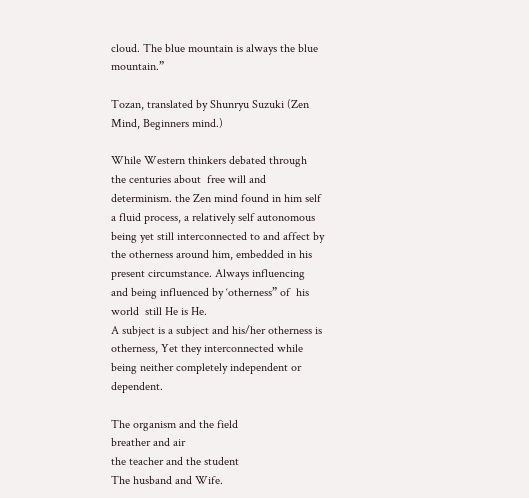cloud. The blue mountain is always the blue mountain.”

Tozan, translated by Shunryu Suzuki (Zen Mind, Beginners mind.)

While Western thinkers debated through the centuries about  free will and determinism. the Zen mind found in him self  a fluid process, a relatively self autonomous being yet still interconnected to and affect by the otherness around him, embedded in his present circumstance. Always influencing and being influenced by ‘otherness” of  his world  still He is He.
A subject is a subject and his/her otherness is otherness, Yet they interconnected while being neither completely independent or dependent.

The organism and the field
breather and air
the teacher and the student
The husband and Wife.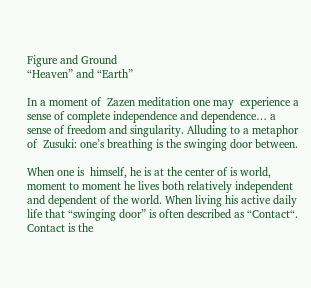Figure and Ground
“Heaven” and “Earth”

In a moment of  Zazen meditation one may  experience a sense of complete independence and dependence… a sense of freedom and singularity. Alluding to a metaphor of  Zusuki: one’s breathing is the swinging door between.

When one is  himself, he is at the center of is world, moment to moment he lives both relatively independent and dependent of the world. When living his active daily life that “swinging door” is often described as “Contact“.
Contact is the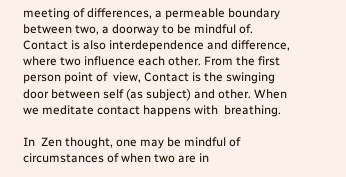meeting of differences, a permeable boundary between two, a doorway to be mindful of.  Contact is also interdependence and difference, where two influence each other. From the first person point of  view, Contact is the swinging door between self (as subject) and other. When we meditate contact happens with  breathing.

In  Zen thought, one may be mindful of circumstances of when two are in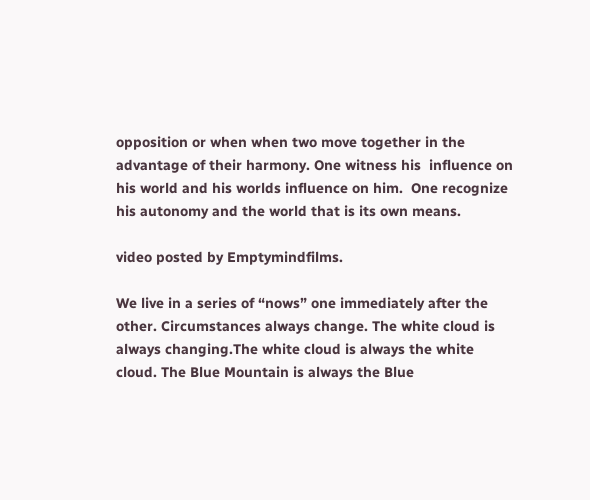opposition or when when two move together in the advantage of their harmony. One witness his  influence on his world and his worlds influence on him.  One recognize his autonomy and the world that is its own means.

video posted by Emptymindfilms.

We live in a series of “nows” one immediately after the other. Circumstances always change. The white cloud is always changing.The white cloud is always the white cloud. The Blue Mountain is always the Blue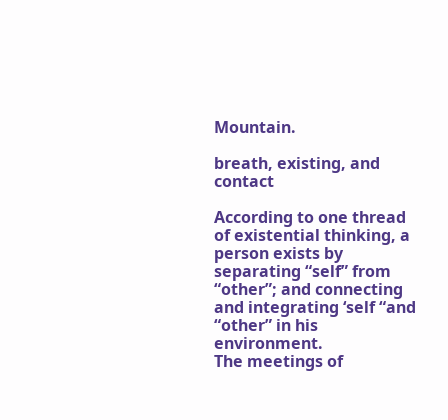Mountain.

breath, existing, and contact

According to one thread of existential thinking, a person exists by separating “self” from “other”; and connecting and integrating ‘self “and “other” in his environment.
The meetings of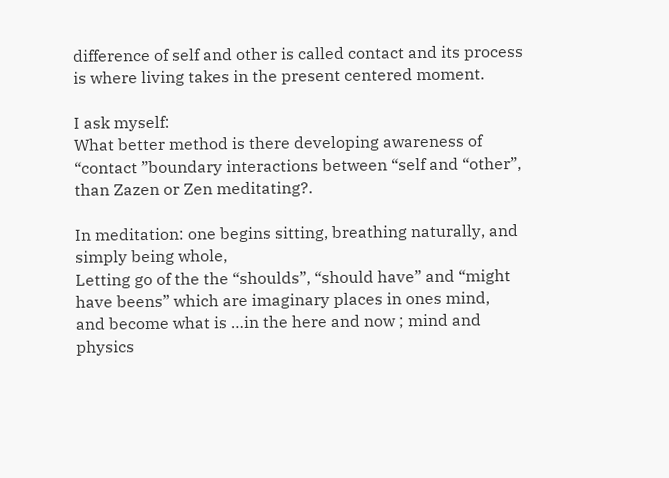difference of self and other is called contact and its process is where living takes in the present centered moment.

I ask myself:
What better method is there developing awareness of “contact ”boundary interactions between “self and “other”, than Zazen or Zen meditating?.

In meditation: one begins sitting, breathing naturally, and simply being whole,
Letting go of the the “shoulds”, “should have” and “might have beens” which are imaginary places in ones mind,
and become what is …in the here and now ; mind and physics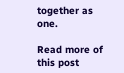together as one.

Read more of this post